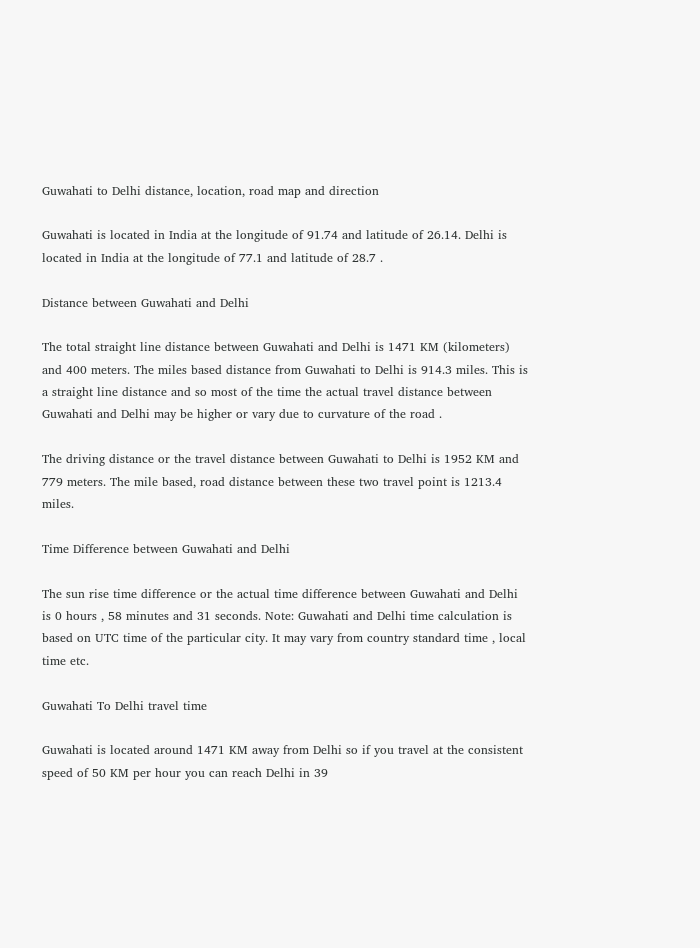Guwahati to Delhi distance, location, road map and direction

Guwahati is located in India at the longitude of 91.74 and latitude of 26.14. Delhi is located in India at the longitude of 77.1 and latitude of 28.7 .

Distance between Guwahati and Delhi

The total straight line distance between Guwahati and Delhi is 1471 KM (kilometers) and 400 meters. The miles based distance from Guwahati to Delhi is 914.3 miles. This is a straight line distance and so most of the time the actual travel distance between Guwahati and Delhi may be higher or vary due to curvature of the road .

The driving distance or the travel distance between Guwahati to Delhi is 1952 KM and 779 meters. The mile based, road distance between these two travel point is 1213.4 miles.

Time Difference between Guwahati and Delhi

The sun rise time difference or the actual time difference between Guwahati and Delhi is 0 hours , 58 minutes and 31 seconds. Note: Guwahati and Delhi time calculation is based on UTC time of the particular city. It may vary from country standard time , local time etc.

Guwahati To Delhi travel time

Guwahati is located around 1471 KM away from Delhi so if you travel at the consistent speed of 50 KM per hour you can reach Delhi in 39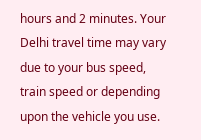hours and 2 minutes. Your Delhi travel time may vary due to your bus speed, train speed or depending upon the vehicle you use.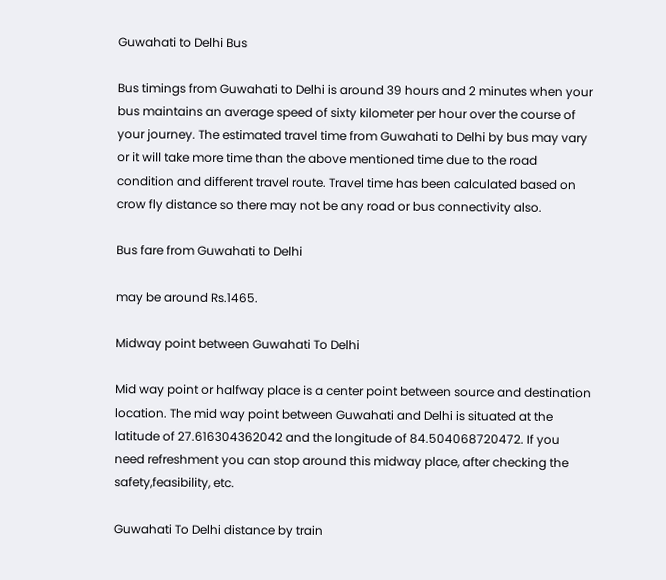Guwahati to Delhi Bus

Bus timings from Guwahati to Delhi is around 39 hours and 2 minutes when your bus maintains an average speed of sixty kilometer per hour over the course of your journey. The estimated travel time from Guwahati to Delhi by bus may vary or it will take more time than the above mentioned time due to the road condition and different travel route. Travel time has been calculated based on crow fly distance so there may not be any road or bus connectivity also.

Bus fare from Guwahati to Delhi

may be around Rs.1465.

Midway point between Guwahati To Delhi

Mid way point or halfway place is a center point between source and destination location. The mid way point between Guwahati and Delhi is situated at the latitude of 27.616304362042 and the longitude of 84.504068720472. If you need refreshment you can stop around this midway place, after checking the safety,feasibility, etc.

Guwahati To Delhi distance by train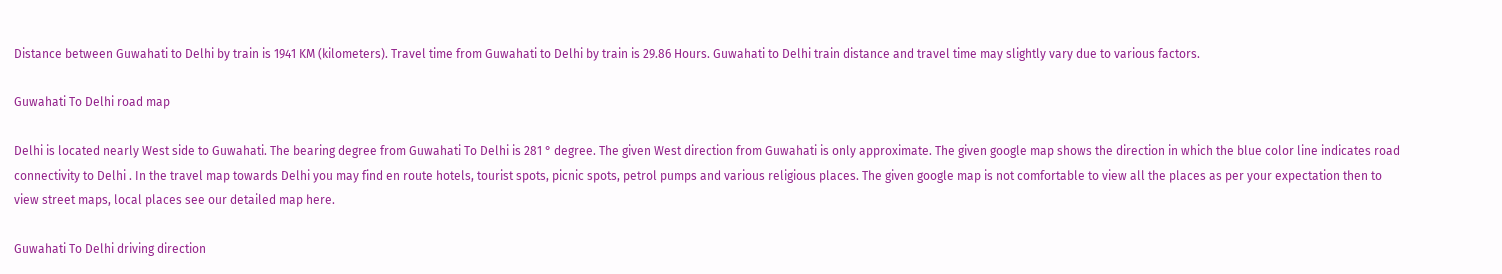Distance between Guwahati to Delhi by train is 1941 KM (kilometers). Travel time from Guwahati to Delhi by train is 29.86 Hours. Guwahati to Delhi train distance and travel time may slightly vary due to various factors.

Guwahati To Delhi road map

Delhi is located nearly West side to Guwahati. The bearing degree from Guwahati To Delhi is 281 ° degree. The given West direction from Guwahati is only approximate. The given google map shows the direction in which the blue color line indicates road connectivity to Delhi . In the travel map towards Delhi you may find en route hotels, tourist spots, picnic spots, petrol pumps and various religious places. The given google map is not comfortable to view all the places as per your expectation then to view street maps, local places see our detailed map here.

Guwahati To Delhi driving direction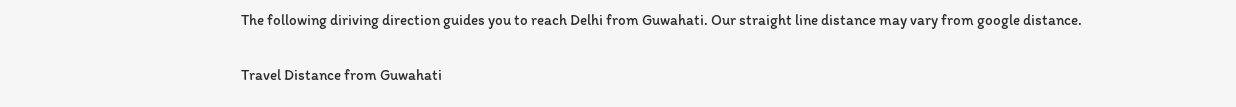The following diriving direction guides you to reach Delhi from Guwahati. Our straight line distance may vary from google distance.

Travel Distance from Guwahati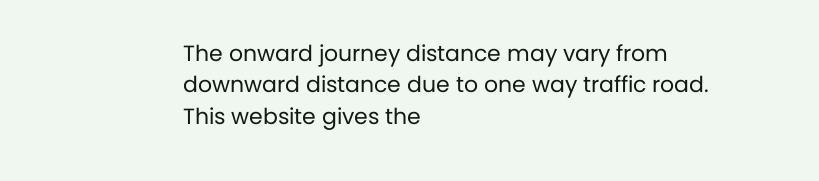The onward journey distance may vary from downward distance due to one way traffic road. This website gives the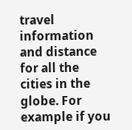travel information and distance for all the cities in the globe. For example if you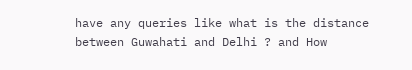have any queries like what is the distance between Guwahati and Delhi ? and How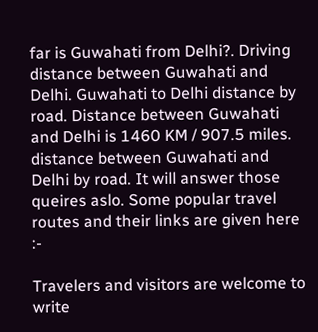far is Guwahati from Delhi?. Driving distance between Guwahati and Delhi. Guwahati to Delhi distance by road. Distance between Guwahati and Delhi is 1460 KM / 907.5 miles. distance between Guwahati and Delhi by road. It will answer those queires aslo. Some popular travel routes and their links are given here :-

Travelers and visitors are welcome to write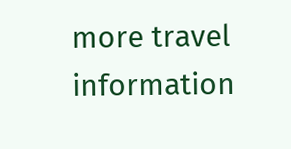more travel information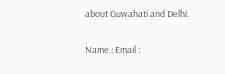about Guwahati and Delhi.

Name : Email :